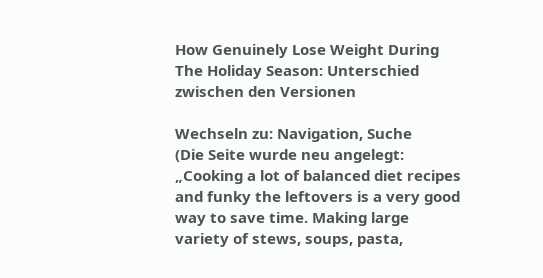How Genuinely Lose Weight During The Holiday Season: Unterschied zwischen den Versionen

Wechseln zu: Navigation, Suche
(Die Seite wurde neu angelegt: „Cooking a lot of balanced diet recipes and funky the leftovers is a very good way to save time. Making large variety of stews, soups, pasta,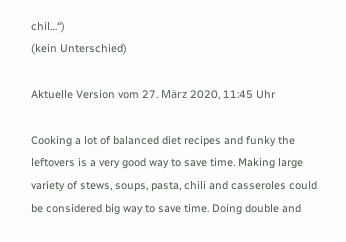chil…“)
(kein Unterschied)

Aktuelle Version vom 27. März 2020, 11:45 Uhr

Cooking a lot of balanced diet recipes and funky the leftovers is a very good way to save time. Making large variety of stews, soups, pasta, chili and casseroles could be considered big way to save time. Doing double and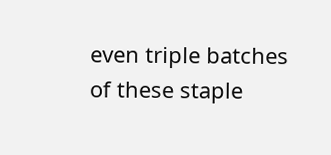even triple batches of these staple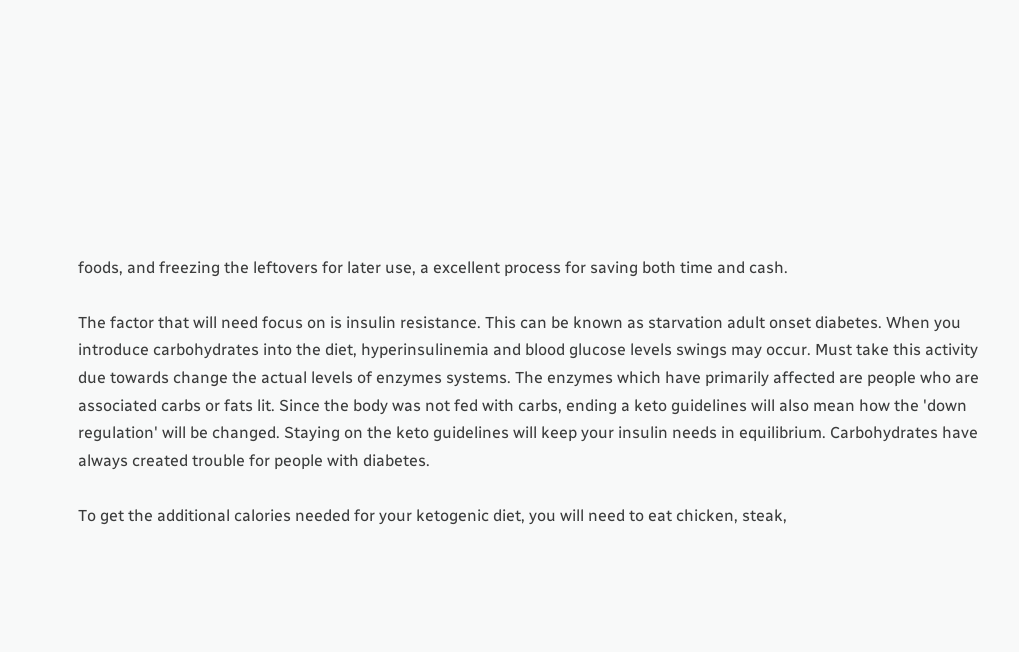foods, and freezing the leftovers for later use, a excellent process for saving both time and cash.

The factor that will need focus on is insulin resistance. This can be known as starvation adult onset diabetes. When you introduce carbohydrates into the diet, hyperinsulinemia and blood glucose levels swings may occur. Must take this activity due towards change the actual levels of enzymes systems. The enzymes which have primarily affected are people who are associated carbs or fats lit. Since the body was not fed with carbs, ending a keto guidelines will also mean how the 'down regulation' will be changed. Staying on the keto guidelines will keep your insulin needs in equilibrium. Carbohydrates have always created trouble for people with diabetes.

To get the additional calories needed for your ketogenic diet, you will need to eat chicken, steak,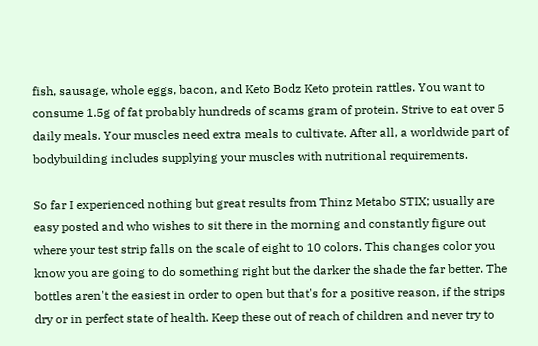fish, sausage, whole eggs, bacon, and Keto Bodz Keto protein rattles. You want to consume 1.5g of fat probably hundreds of scams gram of protein. Strive to eat over 5 daily meals. Your muscles need extra meals to cultivate. After all, a worldwide part of bodybuilding includes supplying your muscles with nutritional requirements.

So far I experienced nothing but great results from Thinz Metabo STIX; usually are easy posted and who wishes to sit there in the morning and constantly figure out where your test strip falls on the scale of eight to 10 colors. This changes color you know you are going to do something right but the darker the shade the far better. The bottles aren't the easiest in order to open but that's for a positive reason, if the strips dry or in perfect state of health. Keep these out of reach of children and never try to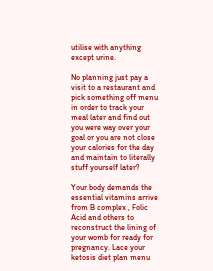utilise with anything except urine.

No planning just pay a visit to a restaurant and pick something off menu in order to track your meal later and find out you were way over your goal or you are not close your calories for the day and maintain to literally stuff yourself later?

Your body demands the essential vitamins arrive from B complex , Folic Acid and others to reconstruct the lining of your womb for ready for pregnancy. Lace your ketosis diet plan menu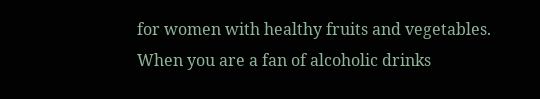for women with healthy fruits and vegetables. When you are a fan of alcoholic drinks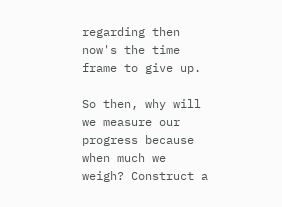regarding then now's the time frame to give up.

So then, why will we measure our progress because when much we weigh? Construct a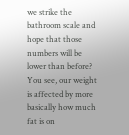we strike the bathroom scale and hope that those numbers will be lower than before? You see, our weight is affected by more basically how much fat is on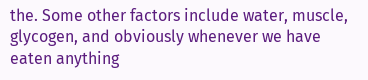the. Some other factors include water, muscle, glycogen, and obviously whenever we have eaten anything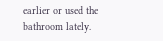earlier or used the bathroom lately.